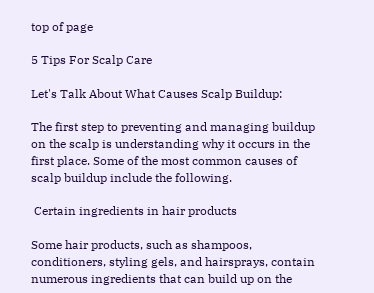top of page

5 Tips For Scalp Care

Let's Talk About What Causes Scalp Buildup:

The first step to preventing and managing buildup on the scalp is understanding why it occurs in the first place. Some of the most common causes of scalp buildup include the following.

 Certain ingredients in hair products

Some hair products, such as shampoos, conditioners, styling gels, and hairsprays, contain numerous ingredients that can build up on the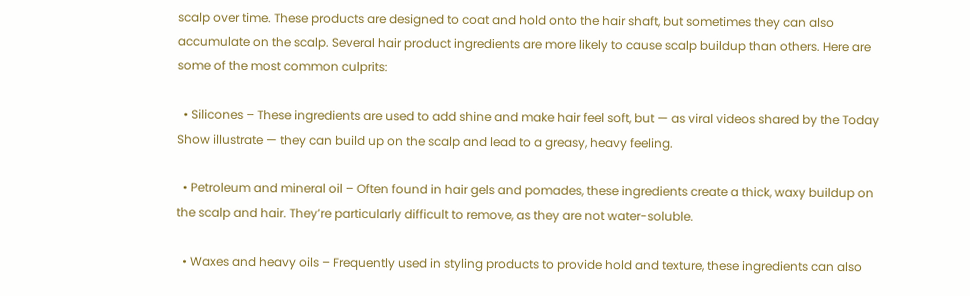scalp over time. These products are designed to coat and hold onto the hair shaft, but sometimes they can also accumulate on the scalp. Several hair product ingredients are more likely to cause scalp buildup than others. Here are some of the most common culprits:

  • Silicones – These ingredients are used to add shine and make hair feel soft, but — as viral videos shared by the Today Show illustrate — they can build up on the scalp and lead to a greasy, heavy feeling.

  • Petroleum and mineral oil – Often found in hair gels and pomades, these ingredients create a thick, waxy buildup on the scalp and hair. They’re particularly difficult to remove, as they are not water-soluble.

  • Waxes and heavy oils – Frequently used in styling products to provide hold and texture, these ingredients can also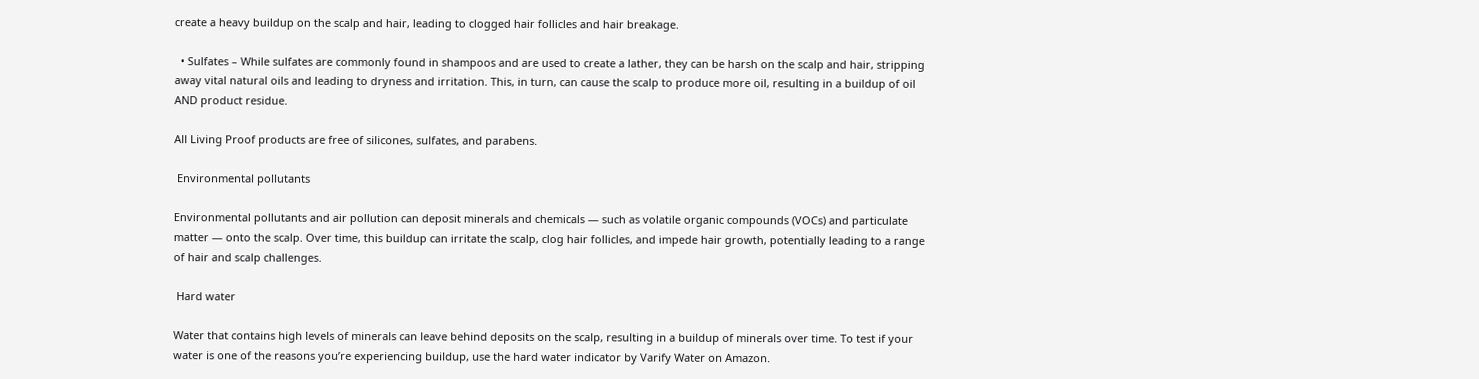create a heavy buildup on the scalp and hair, leading to clogged hair follicles and hair breakage.

  • Sulfates – While sulfates are commonly found in shampoos and are used to create a lather, they can be harsh on the scalp and hair, stripping away vital natural oils and leading to dryness and irritation. This, in turn, can cause the scalp to produce more oil, resulting in a buildup of oil AND product residue.

All Living Proof products are free of silicones, sulfates, and parabens.

 Environmental pollutants

Environmental pollutants and air pollution can deposit minerals and chemicals — such as volatile organic compounds (VOCs) and particulate matter — onto the scalp. Over time, this buildup can irritate the scalp, clog hair follicles, and impede hair growth, potentially leading to a range of hair and scalp challenges.

 Hard water

Water that contains high levels of minerals can leave behind deposits on the scalp, resulting in a buildup of minerals over time. To test if your water is one of the reasons you’re experiencing buildup, use the hard water indicator by Varify Water on Amazon.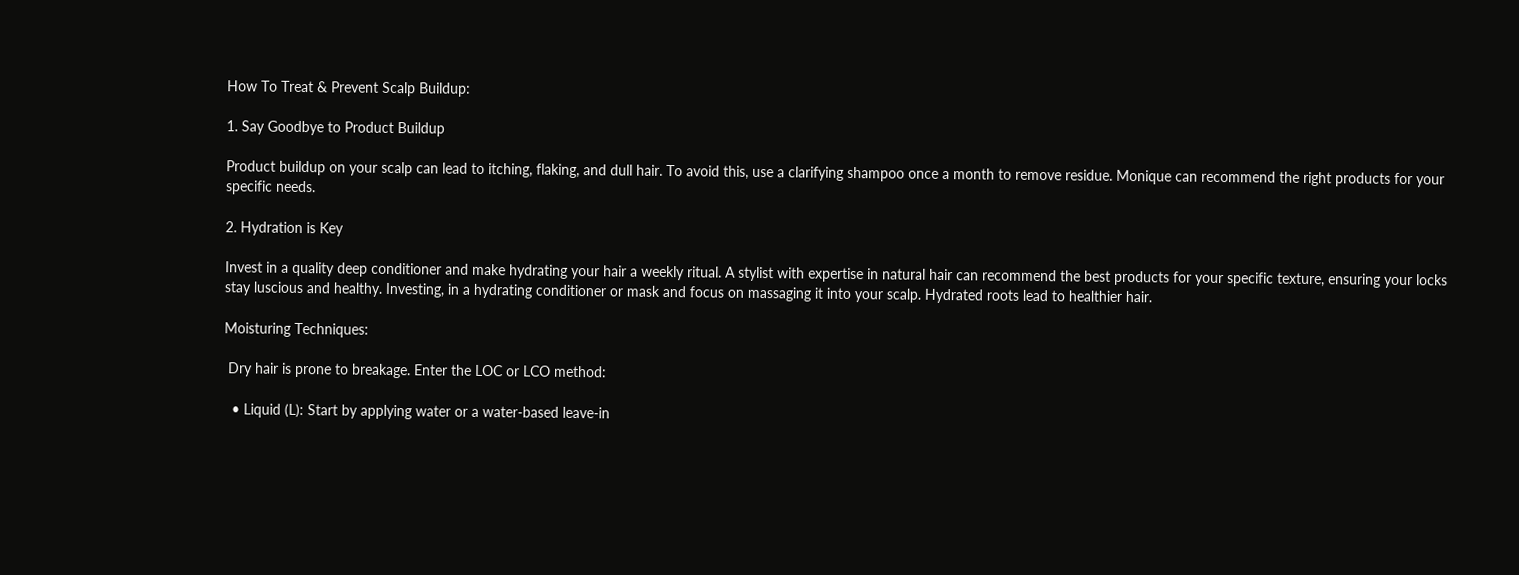How To Treat & Prevent Scalp Buildup:

1. Say Goodbye to Product Buildup

Product buildup on your scalp can lead to itching, flaking, and dull hair. To avoid this, use a clarifying shampoo once a month to remove residue. Monique can recommend the right products for your specific needs.

2. Hydration is Key

Invest in a quality deep conditioner and make hydrating your hair a weekly ritual. A stylist with expertise in natural hair can recommend the best products for your specific texture, ensuring your locks stay luscious and healthy. Investing, in a hydrating conditioner or mask and focus on massaging it into your scalp. Hydrated roots lead to healthier hair.

Moisturing Techniques:

 Dry hair is prone to breakage. Enter the LOC or LCO method:

  • Liquid (L): Start by applying water or a water-based leave-in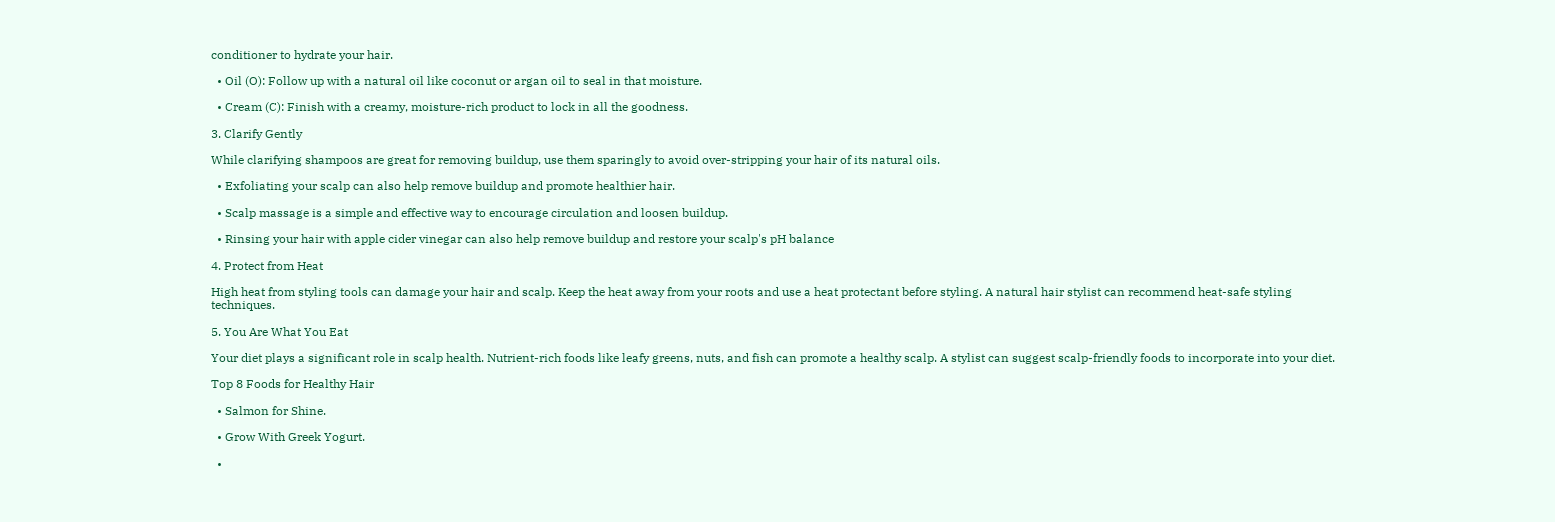conditioner to hydrate your hair.

  • Oil (O): Follow up with a natural oil like coconut or argan oil to seal in that moisture.

  • Cream (C): Finish with a creamy, moisture-rich product to lock in all the goodness.

3. Clarify Gently

While clarifying shampoos are great for removing buildup, use them sparingly to avoid over-stripping your hair of its natural oils.

  • Exfoliating your scalp can also help remove buildup and promote healthier hair.

  • Scalp massage is a simple and effective way to encourage circulation and loosen buildup.

  • Rinsing your hair with apple cider vinegar can also help remove buildup and restore your scalp's pH balance

4. Protect from Heat

High heat from styling tools can damage your hair and scalp. Keep the heat away from your roots and use a heat protectant before styling. A natural hair stylist can recommend heat-safe styling techniques.

5. You Are What You Eat

Your diet plays a significant role in scalp health. Nutrient-rich foods like leafy greens, nuts, and fish can promote a healthy scalp. A stylist can suggest scalp-friendly foods to incorporate into your diet.

Top 8 Foods for Healthy Hair

  • Salmon for Shine.

  • Grow With Greek Yogurt.

  •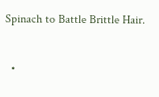Spinach to Battle Brittle Hair.

  •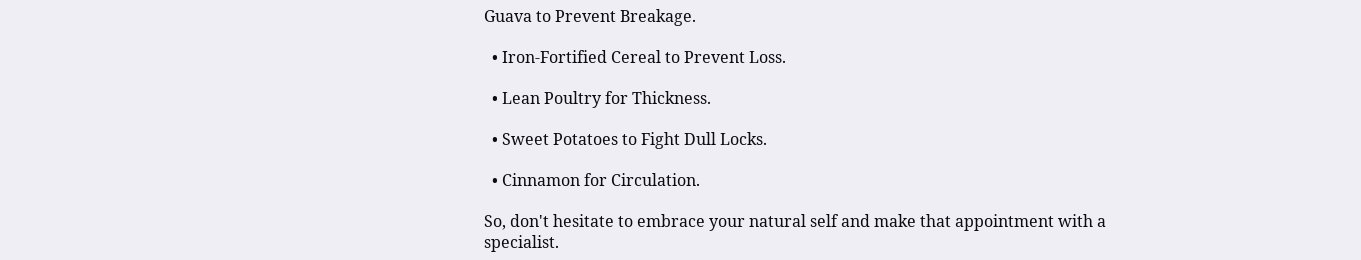Guava to Prevent Breakage.

  • Iron-Fortified Cereal to Prevent Loss.

  • Lean Poultry for Thickness.

  • Sweet Potatoes to Fight Dull Locks.

  • Cinnamon for Circulation.

So, don't hesitate to embrace your natural self and make that appointment with a specialist.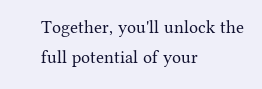Together, you'll unlock the full potential of your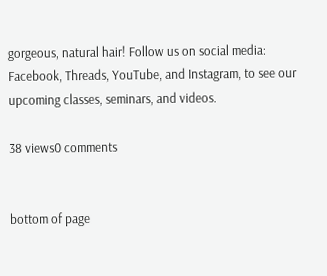gorgeous, natural hair! Follow us on social media: Facebook, Threads, YouTube, and Instagram, to see our upcoming classes, seminars, and videos.

38 views0 comments


bottom of page